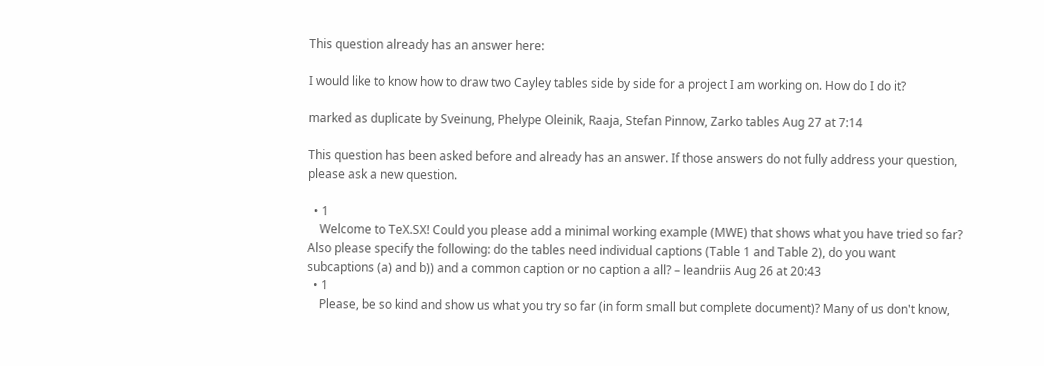This question already has an answer here:

I would like to know how to draw two Cayley tables side by side for a project I am working on. How do I do it?

marked as duplicate by Sveinung, Phelype Oleinik, Raaja, Stefan Pinnow, Zarko tables Aug 27 at 7:14

This question has been asked before and already has an answer. If those answers do not fully address your question, please ask a new question.

  • 1
    Welcome to TeX.SX! Could you please add a minimal working example (MWE) that shows what you have tried so far? Also please specify the following: do the tables need individual captions (Table 1 and Table 2), do you want subcaptions (a) and b)) and a common caption or no caption a all? – leandriis Aug 26 at 20:43
  • 1
    Please, be so kind and show us what you try so far (in form small but complete document)? Many of us don't know,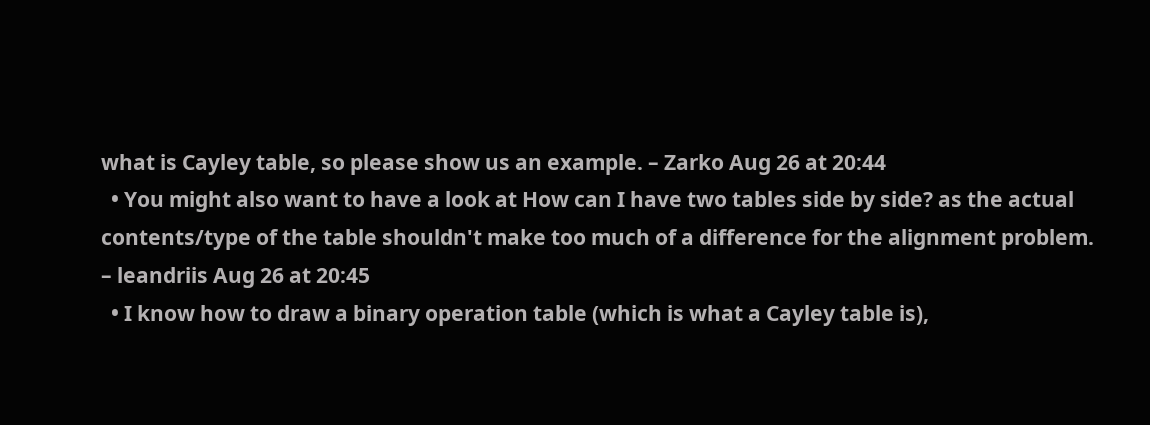what is Cayley table, so please show us an example. – Zarko Aug 26 at 20:44
  • You might also want to have a look at How can I have two tables side by side? as the actual contents/type of the table shouldn't make too much of a difference for the alignment problem. – leandriis Aug 26 at 20:45
  • I know how to draw a binary operation table (which is what a Cayley table is),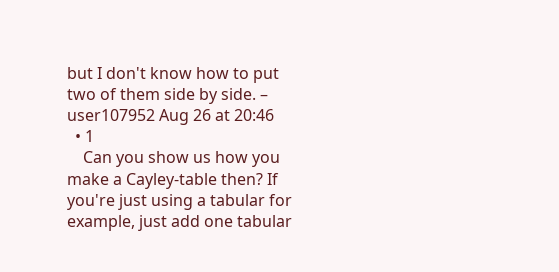but I don't know how to put two of them side by side. – user107952 Aug 26 at 20:46
  • 1
    Can you show us how you make a Cayley-table then? If you're just using a tabular for example, just add one tabular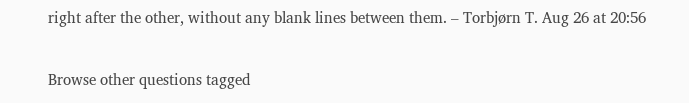right after the other, without any blank lines between them. – Torbjørn T. Aug 26 at 20:56

Browse other questions tagged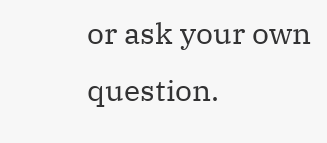or ask your own question.